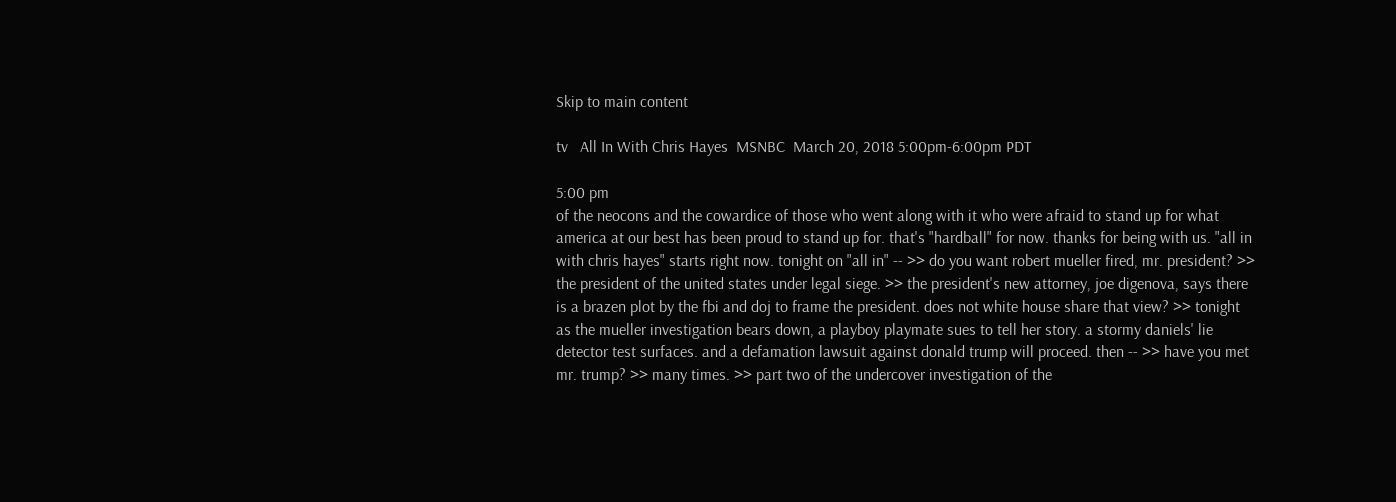Skip to main content

tv   All In With Chris Hayes  MSNBC  March 20, 2018 5:00pm-6:00pm PDT

5:00 pm
of the neocons and the cowardice of those who went along with it who were afraid to stand up for what america at our best has been proud to stand up for. that's "hardball" for now. thanks for being with us. "all in with chris hayes" starts right now. tonight on "all in" -- >> do you want robert mueller fired, mr. president? >> the president of the united states under legal siege. >> the president's new attorney, joe digenova, says there is a brazen plot by the fbi and doj to frame the president. does not white house share that view? >> tonight as the mueller investigation bears down, a playboy playmate sues to tell her story. a stormy daniels' lie detector test surfaces. and a defamation lawsuit against donald trump will proceed. then -- >> have you met mr. trump? >> many times. >> part two of the undercover investigation of the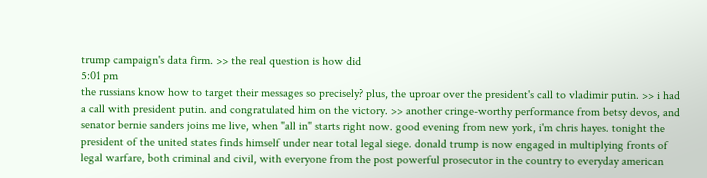trump campaign's data firm. >> the real question is how did
5:01 pm
the russians know how to target their messages so precisely? plus, the uproar over the president's call to vladimir putin. >> i had a call with president putin. and congratulated him on the victory. >> another cringe-worthy performance from betsy devos, and senator bernie sanders joins me live, when "all in" starts right now. good evening from new york, i'm chris hayes. tonight the president of the united states finds himself under near total legal siege. donald trump is now engaged in multiplying fronts of legal warfare, both criminal and civil, with everyone from the post powerful prosecutor in the country to everyday american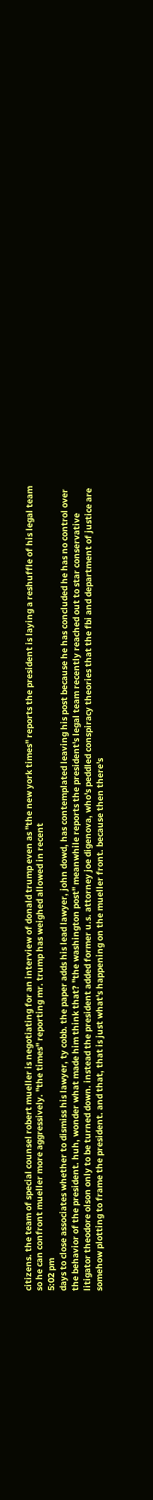citizens. the team of special counsel robert mueller is negotiating for an interview of donald trump even as "the new york times" reports the president is laying a reshuffle of his legal team so he can confront mueller more aggressively. "the times" reporting mr. trump has weighed allowed in recent
5:02 pm
days to close associates whether to dismiss his lawyer, ty cobb. the paper adds his lead lawyer, john dowd, has contemplated leaving his post because he has concluded he has no control over the behavior of the president. huh, wonder what made him think that? "the washington post" meanwhile reports the president's legal team recently reached out to star conservative litigator theodore olson only to be turned down. instead the president added former u.s. attorney joe digenova, who's peddled conspiracy theories that the fbi and department of justice are somehow plotting to frame the president. and that, that is just what's happening on the mueller front. because then there's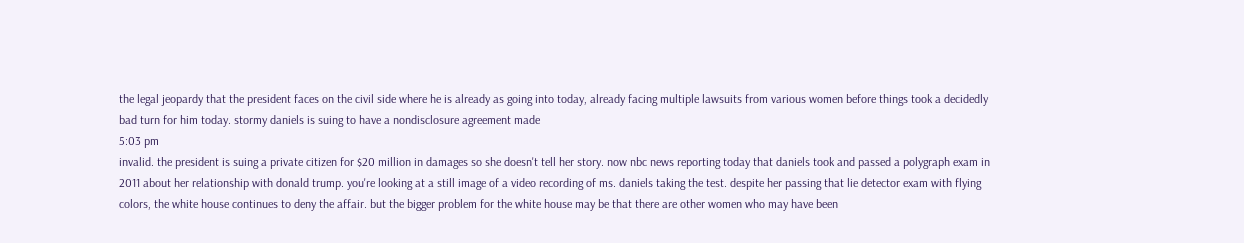the legal jeopardy that the president faces on the civil side where he is already as going into today, already facing multiple lawsuits from various women before things took a decidedly bad turn for him today. stormy daniels is suing to have a nondisclosure agreement made
5:03 pm
invalid. the president is suing a private citizen for $20 million in damages so she doesn't tell her story. now nbc news reporting today that daniels took and passed a polygraph exam in 2011 about her relationship with donald trump. you're looking at a still image of a video recording of ms. daniels taking the test. despite her passing that lie detector exam with flying colors, the white house continues to deny the affair. but the bigger problem for the white house may be that there are other women who may have been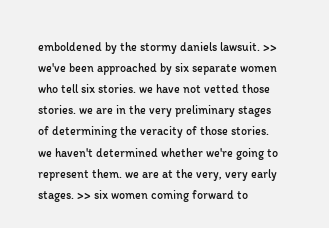emboldened by the stormy daniels lawsuit. >> we've been approached by six separate women who tell six stories. we have not vetted those stories. we are in the very preliminary stages of determining the veracity of those stories. we haven't determined whether we're going to represent them. we are at the very, very early stages. >> six women coming forward to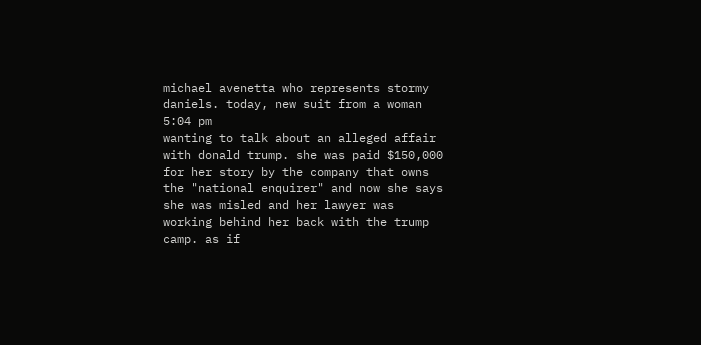michael avenetta who represents stormy daniels. today, new suit from a woman
5:04 pm
wanting to talk about an alleged affair with donald trump. she was paid $150,000 for her story by the company that owns the "national enquirer" and now she says she was misled and her lawyer was working behind her back with the trump camp. as if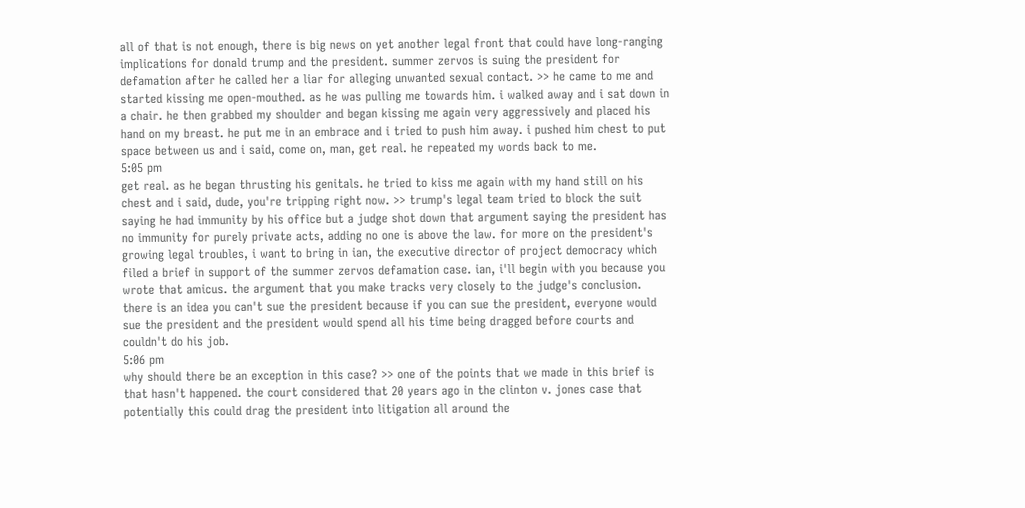all of that is not enough, there is big news on yet another legal front that could have long-ranging implications for donald trump and the president. summer zervos is suing the president for defamation after he called her a liar for alleging unwanted sexual contact. >> he came to me and started kissing me open-mouthed. as he was pulling me towards him. i walked away and i sat down in a chair. he then grabbed my shoulder and began kissing me again very aggressively and placed his hand on my breast. he put me in an embrace and i tried to push him away. i pushed him chest to put space between us and i said, come on, man, get real. he repeated my words back to me.
5:05 pm
get real. as he began thrusting his genitals. he tried to kiss me again with my hand still on his chest and i said, dude, you're tripping right now. >> trump's legal team tried to block the suit saying he had immunity by his office but a judge shot down that argument saying the president has no immunity for purely private acts, adding no one is above the law. for more on the president's growing legal troubles, i want to bring in ian, the executive director of project democracy which filed a brief in support of the summer zervos defamation case. ian, i'll begin with you because you wrote that amicus. the argument that you make tracks very closely to the judge's conclusion. there is an idea you can't sue the president because if you can sue the president, everyone would sue the president and the president would spend all his time being dragged before courts and couldn't do his job.
5:06 pm
why should there be an exception in this case? >> one of the points that we made in this brief is that hasn't happened. the court considered that 20 years ago in the clinton v. jones case that potentially this could drag the president into litigation all around the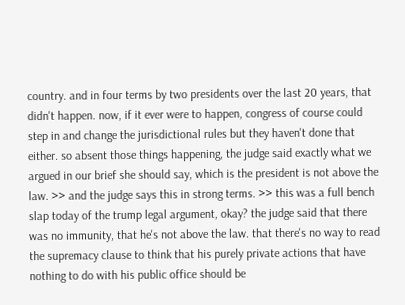country. and in four terms by two presidents over the last 20 years, that didn't happen. now, if it ever were to happen, congress of course could step in and change the jurisdictional rules but they haven't done that either. so absent those things happening, the judge said exactly what we argued in our brief she should say, which is the president is not above the law. >> and the judge says this in strong terms. >> this was a full bench slap today of the trump legal argument, okay? the judge said that there was no immunity, that he's not above the law. that there's no way to read the supremacy clause to think that his purely private actions that have nothing to do with his public office should be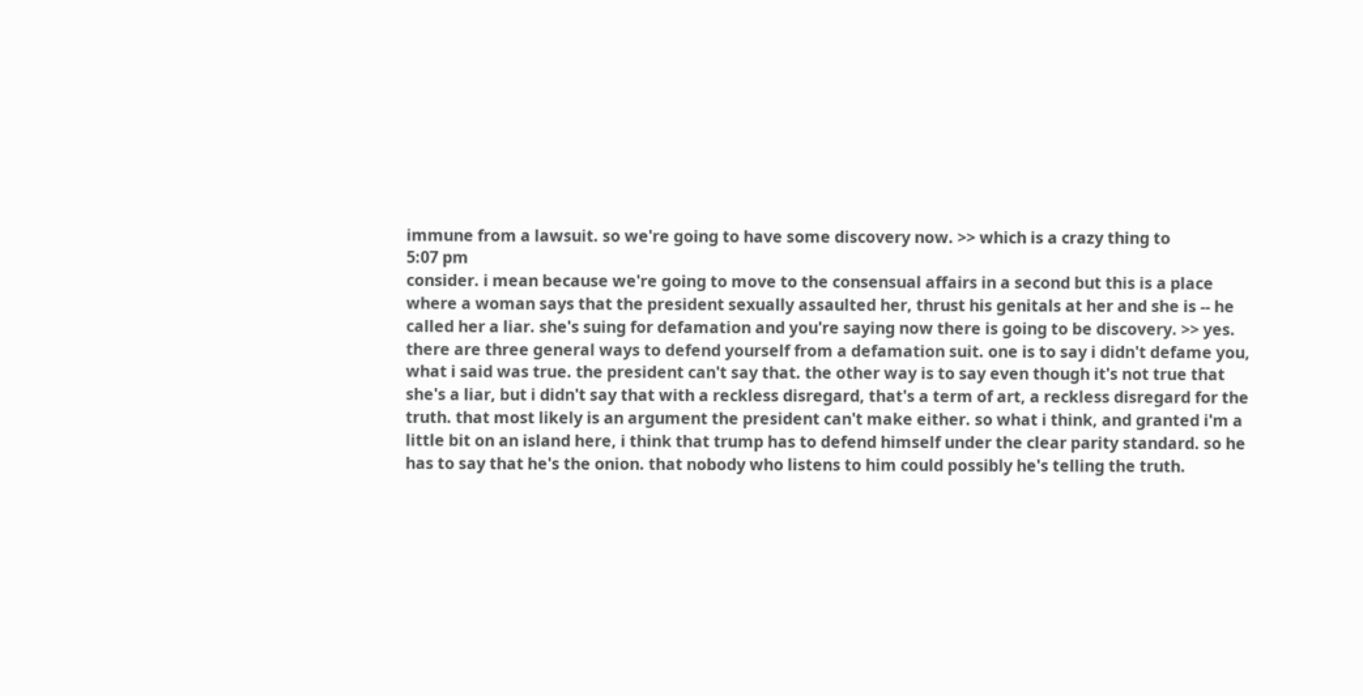immune from a lawsuit. so we're going to have some discovery now. >> which is a crazy thing to
5:07 pm
consider. i mean because we're going to move to the consensual affairs in a second but this is a place where a woman says that the president sexually assaulted her, thrust his genitals at her and she is -- he called her a liar. she's suing for defamation and you're saying now there is going to be discovery. >> yes. there are three general ways to defend yourself from a defamation suit. one is to say i didn't defame you, what i said was true. the president can't say that. the other way is to say even though it's not true that she's a liar, but i didn't say that with a reckless disregard, that's a term of art, a reckless disregard for the truth. that most likely is an argument the president can't make either. so what i think, and granted i'm a little bit on an island here, i think that trump has to defend himself under the clear parity standard. so he has to say that he's the onion. that nobody who listens to him could possibly he's telling the truth.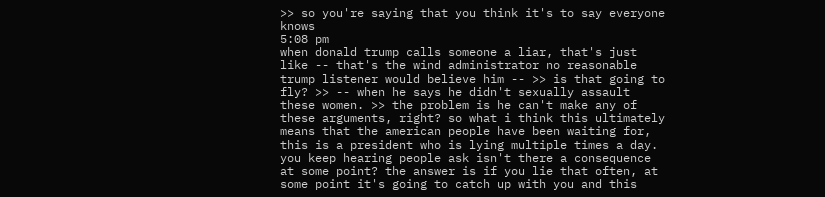>> so you're saying that you think it's to say everyone knows
5:08 pm
when donald trump calls someone a liar, that's just like -- that's the wind administrator no reasonable trump listener would believe him -- >> is that going to fly? >> -- when he says he didn't sexually assault these women. >> the problem is he can't make any of these arguments, right? so what i think this ultimately means that the american people have been waiting for, this is a president who is lying multiple times a day. you keep hearing people ask isn't there a consequence at some point? the answer is if you lie that often, at some point it's going to catch up with you and this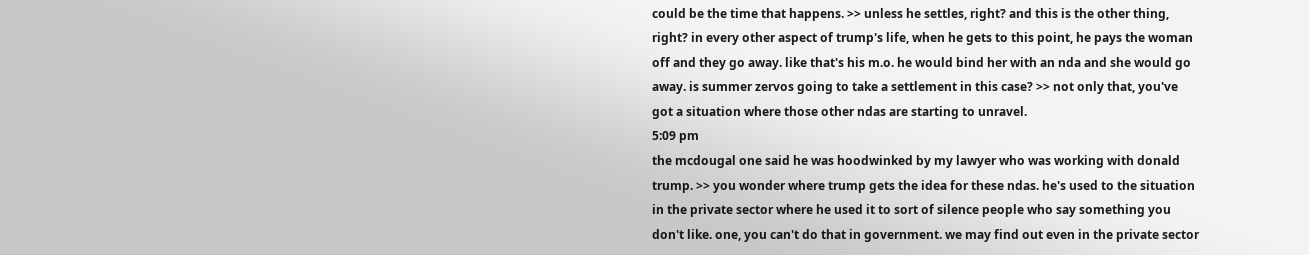could be the time that happens. >> unless he settles, right? and this is the other thing, right? in every other aspect of trump's life, when he gets to this point, he pays the woman off and they go away. like that's his m.o. he would bind her with an nda and she would go away. is summer zervos going to take a settlement in this case? >> not only that, you've got a situation where those other ndas are starting to unravel.
5:09 pm
the mcdougal one said he was hoodwinked by my lawyer who was working with donald trump. >> you wonder where trump gets the idea for these ndas. he's used to the situation in the private sector where he used it to sort of silence people who say something you don't like. one, you can't do that in government. we may find out even in the private sector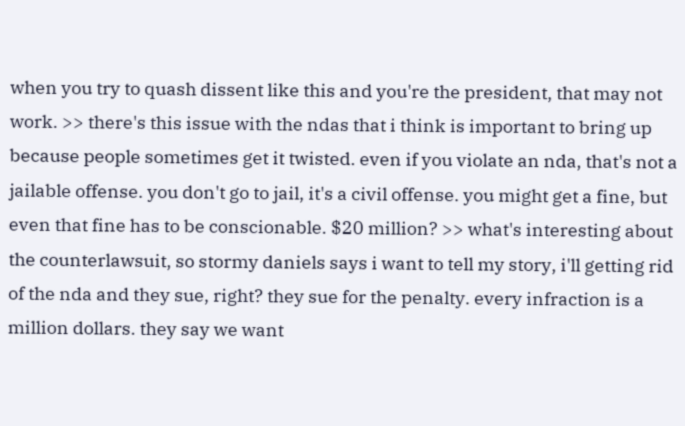when you try to quash dissent like this and you're the president, that may not work. >> there's this issue with the ndas that i think is important to bring up because people sometimes get it twisted. even if you violate an nda, that's not a jailable offense. you don't go to jail, it's a civil offense. you might get a fine, but even that fine has to be conscionable. $20 million? >> what's interesting about the counterlawsuit, so stormy daniels says i want to tell my story, i'll getting rid of the nda and they sue, right? they sue for the penalty. every infraction is a million dollars. they say we want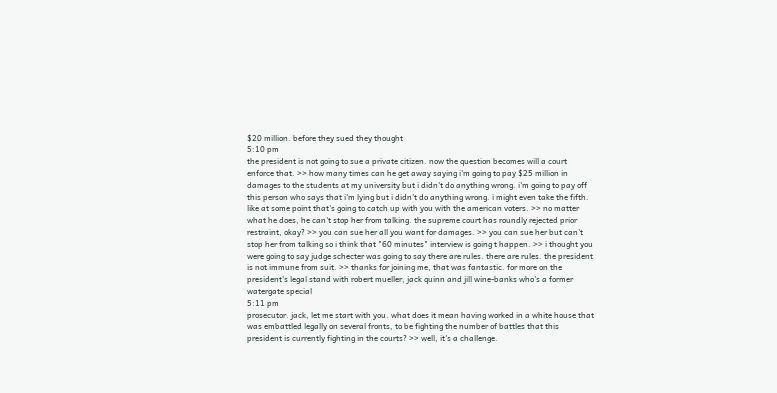$20 million. before they sued they thought
5:10 pm
the president is not going to sue a private citizen. now the question becomes will a court enforce that. >> how many times can he get away saying i'm going to pay $25 million in damages to the students at my university but i didn't do anything wrong. i'm going to pay off this person who says that i'm lying but i didn't do anything wrong. i might even take the fifth. like at some point that's going to catch up with you with the american voters. >> no matter what he does, he can't stop her from talking. the supreme court has roundly rejected prior restraint, okay? >> you can sue her all you want for damages. >> you can sue her but can't stop her from talking so i think that "60 minutes" interview is going t happen. >> i thought you were going to say judge schecter was going to say there are rules. there are rules. the president is not immune from suit. >> thanks for joining me, that was fantastic. for more on the president's legal stand with robert mueller, jack quinn and jill wine-banks who's a former watergate special
5:11 pm
prosecutor. jack, let me start with you. what does it mean having worked in a white house that was embattled legally on several fronts, to be fighting the number of battles that this president is currently fighting in the courts? >> well, it's a challenge.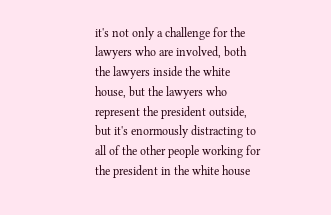it's not only a challenge for the lawyers who are involved, both the lawyers inside the white house, but the lawyers who represent the president outside, but it's enormously distracting to all of the other people working for the president in the white house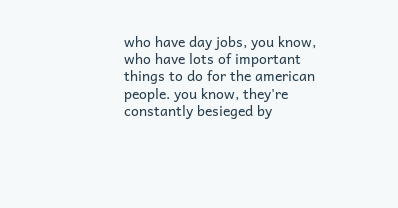who have day jobs, you know, who have lots of important things to do for the american people. you know, they're constantly besieged by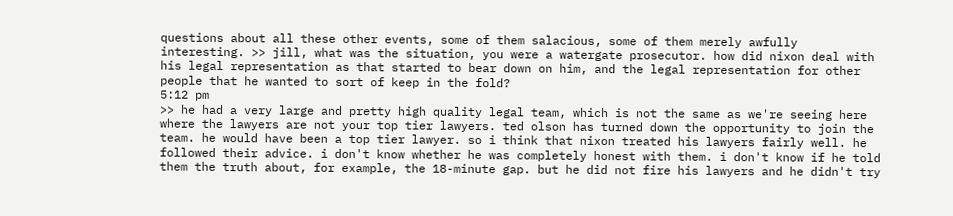questions about all these other events, some of them salacious, some of them merely awfully interesting. >> jill, what was the situation, you were a watergate prosecutor. how did nixon deal with his legal representation as that started to bear down on him, and the legal representation for other people that he wanted to sort of keep in the fold?
5:12 pm
>> he had a very large and pretty high quality legal team, which is not the same as we're seeing here where the lawyers are not your top tier lawyers. ted olson has turned down the opportunity to join the team. he would have been a top tier lawyer. so i think that nixon treated his lawyers fairly well. he followed their advice. i don't know whether he was completely honest with them. i don't know if he told them the truth about, for example, the 18-minute gap. but he did not fire his lawyers and he didn't try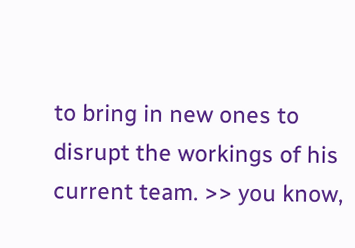to bring in new ones to disrupt the workings of his current team. >> you know,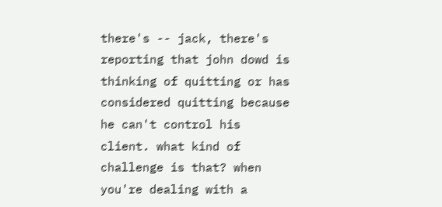there's -- jack, there's reporting that john dowd is thinking of quitting or has considered quitting because he can't control his client. what kind of challenge is that? when you're dealing with a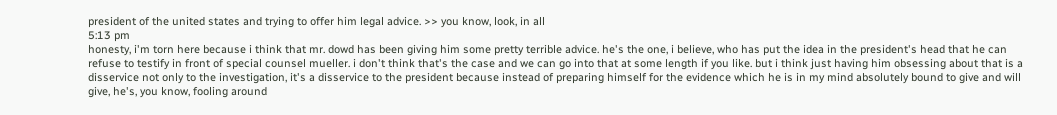president of the united states and trying to offer him legal advice. >> you know, look, in all
5:13 pm
honesty, i'm torn here because i think that mr. dowd has been giving him some pretty terrible advice. he's the one, i believe, who has put the idea in the president's head that he can refuse to testify in front of special counsel mueller. i don't think that's the case and we can go into that at some length if you like. but i think just having him obsessing about that is a disservice not only to the investigation, it's a disservice to the president because instead of preparing himself for the evidence which he is in my mind absolutely bound to give and will give, he's, you know, fooling around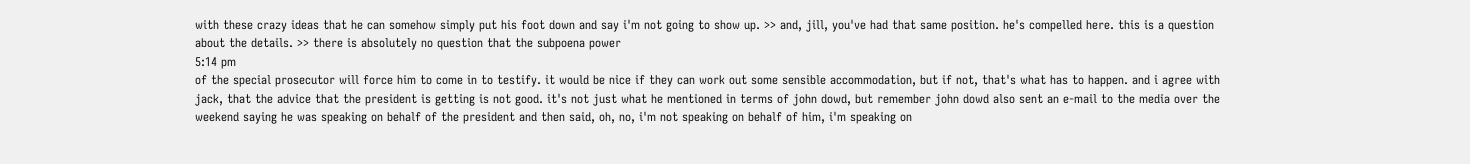with these crazy ideas that he can somehow simply put his foot down and say i'm not going to show up. >> and, jill, you've had that same position. he's compelled here. this is a question about the details. >> there is absolutely no question that the subpoena power
5:14 pm
of the special prosecutor will force him to come in to testify. it would be nice if they can work out some sensible accommodation, but if not, that's what has to happen. and i agree with jack, that the advice that the president is getting is not good. it's not just what he mentioned in terms of john dowd, but remember john dowd also sent an e-mail to the media over the weekend saying he was speaking on behalf of the president and then said, oh, no, i'm not speaking on behalf of him, i'm speaking on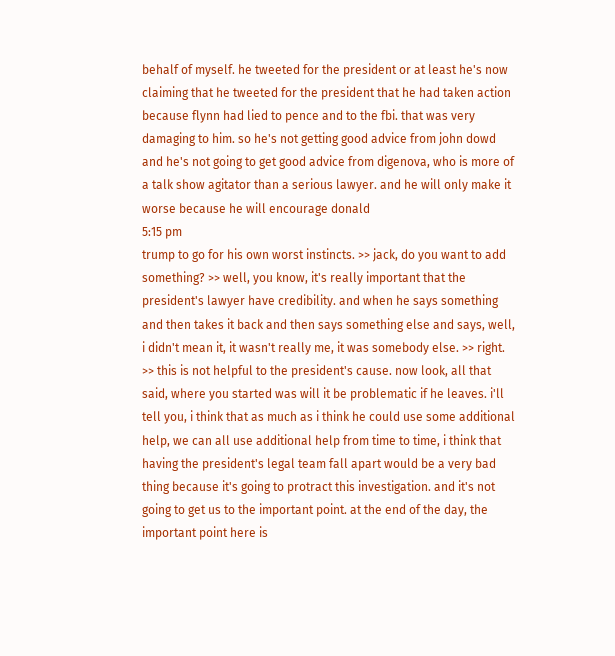behalf of myself. he tweeted for the president or at least he's now claiming that he tweeted for the president that he had taken action because flynn had lied to pence and to the fbi. that was very damaging to him. so he's not getting good advice from john dowd and he's not going to get good advice from digenova, who is more of a talk show agitator than a serious lawyer. and he will only make it worse because he will encourage donald
5:15 pm
trump to go for his own worst instincts. >> jack, do you want to add something? >> well, you know, it's really important that the president's lawyer have credibility. and when he says something and then takes it back and then says something else and says, well, i didn't mean it, it wasn't really me, it was somebody else. >> right. >> this is not helpful to the president's cause. now look, all that said, where you started was will it be problematic if he leaves. i'll tell you, i think that as much as i think he could use some additional help, we can all use additional help from time to time, i think that having the president's legal team fall apart would be a very bad thing because it's going to protract this investigation. and it's not going to get us to the important point. at the end of the day, the important point here is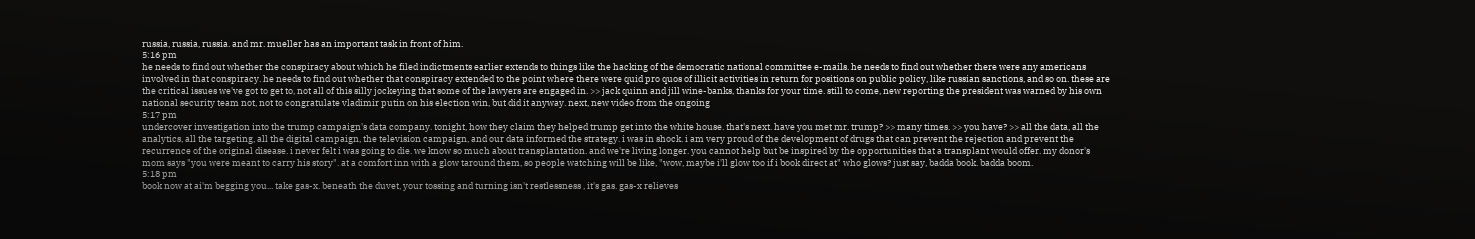russia, russia, russia. and mr. mueller has an important task in front of him.
5:16 pm
he needs to find out whether the conspiracy about which he filed indictments earlier extends to things like the hacking of the democratic national committee e-mails. he needs to find out whether there were any americans involved in that conspiracy. he needs to find out whether that conspiracy extended to the point where there were quid pro quos of illicit activities in return for positions on public policy, like russian sanctions, and so on. these are the critical issues we've got to get to, not all of this silly jockeying that some of the lawyers are engaged in. >> jack quinn and jill wine-banks, thanks for your time. still to come, new reporting the president was warned by his own national security team not, not to congratulate vladimir putin on his election win, but did it anyway. next, new video from the ongoing
5:17 pm
undercover investigation into the trump campaign's data company. tonight, how they claim they helped trump get into the white house. that's next. have you met mr. trump? >> many times. >> you have? >> all the data, all the analytics, all the targeting, all the digital campaign, the television campaign, and our data informed the strategy. i was in shock. i am very proud of the development of drugs that can prevent the rejection and prevent the recurrence of the original disease. i never felt i was going to die. we know so much about transplantation. and we're living longer. you cannot help but be inspired by the opportunities that a transplant would offer. my donor's mom says "you were meant to carry his story". at a comfort inn with a glow taround them, so people watching will be like, "wow, maybe i'll glow too if i book direct at" who glows? just say, badda book. badda boom.
5:18 pm
book now at ai'm begging you... take gas-x. beneath the duvet, your tossing and turning isn't restlessness , it's gas. gas-x relieves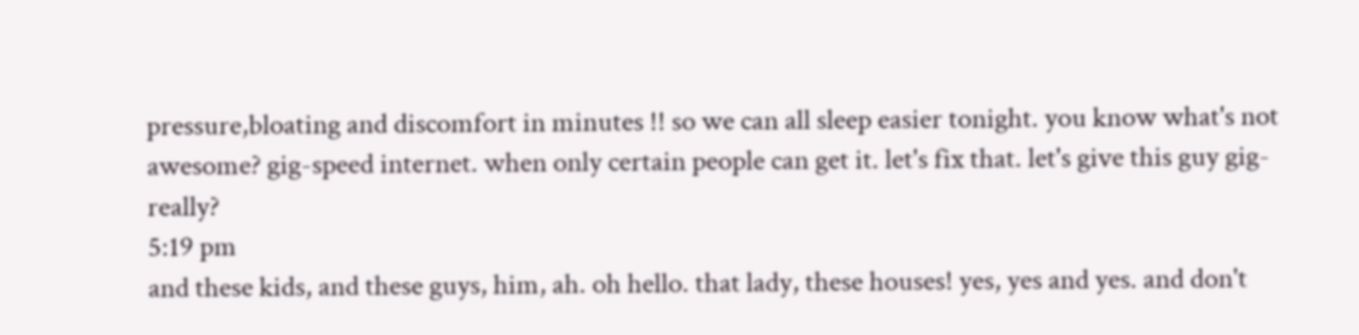pressure,bloating and discomfort in minutes !! so we can all sleep easier tonight. you know what's not awesome? gig-speed internet. when only certain people can get it. let's fix that. let's give this guy gig- really?
5:19 pm
and these kids, and these guys, him, ah. oh hello. that lady, these houses! yes, yes and yes. and don't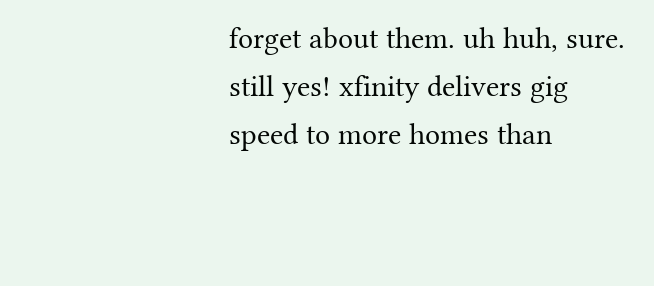forget about them. uh huh, sure. still yes! xfinity delivers gig speed to more homes than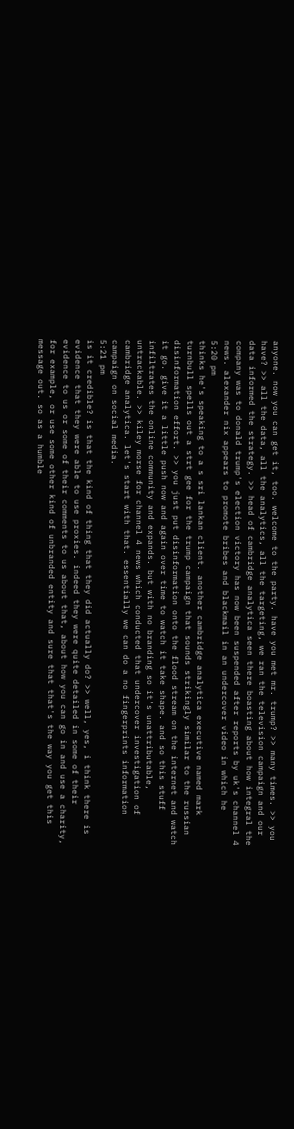anyone. now you can get it, too. welcome to the party. have you met mr. trump? >> many times. >> you have? >> all the data, all the analytics, all the targeting, we ran the television campaign and our data informed the strategy. >> head of cambridge analytica seen there boasting about how integral the company was to donald trump's election victory has now been suspended after reports by uk's channel 4 news. alexander nix appears to promote bribes and blackmail in an undercover video in which he
5:20 pm
thinks he's speaking to a s sri lankan client. another cambridge analytica executive named mark turnbull spells out a strt gee for the trump campaign that sounds strikingly similar to the russian disinformation effort. >> you just put disinformation onto the flood stream on the internet and watch it go. give it a little push now and again over time to watch it take shape. and so this stuff infiltrates the online community and expands. but with no branding so it's unattributable, untrackable. >> kiley morse for channel 4 news which conducted that undercover investigation of cambridge analytica. let's start with that. essentially we can do a no fingerprints information campaign on social media.
5:21 pm
is it credible? is that the kind of thing that they did actually do? >> well, yes, i think there is evidence that they were able to use proxies. indeed they were quite detailed in some of their evidence to us or some of their comments to us about that, about how you can go in and use a charity, for example, or use some other kind of unbranded entity and sure that that's the way you get this message out. so as a humble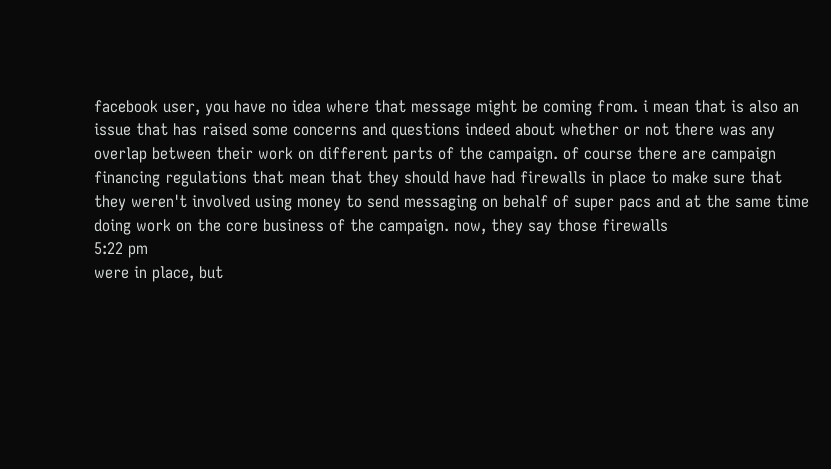facebook user, you have no idea where that message might be coming from. i mean that is also an issue that has raised some concerns and questions indeed about whether or not there was any overlap between their work on different parts of the campaign. of course there are campaign financing regulations that mean that they should have had firewalls in place to make sure that they weren't involved using money to send messaging on behalf of super pacs and at the same time doing work on the core business of the campaign. now, they say those firewalls
5:22 pm
were in place, but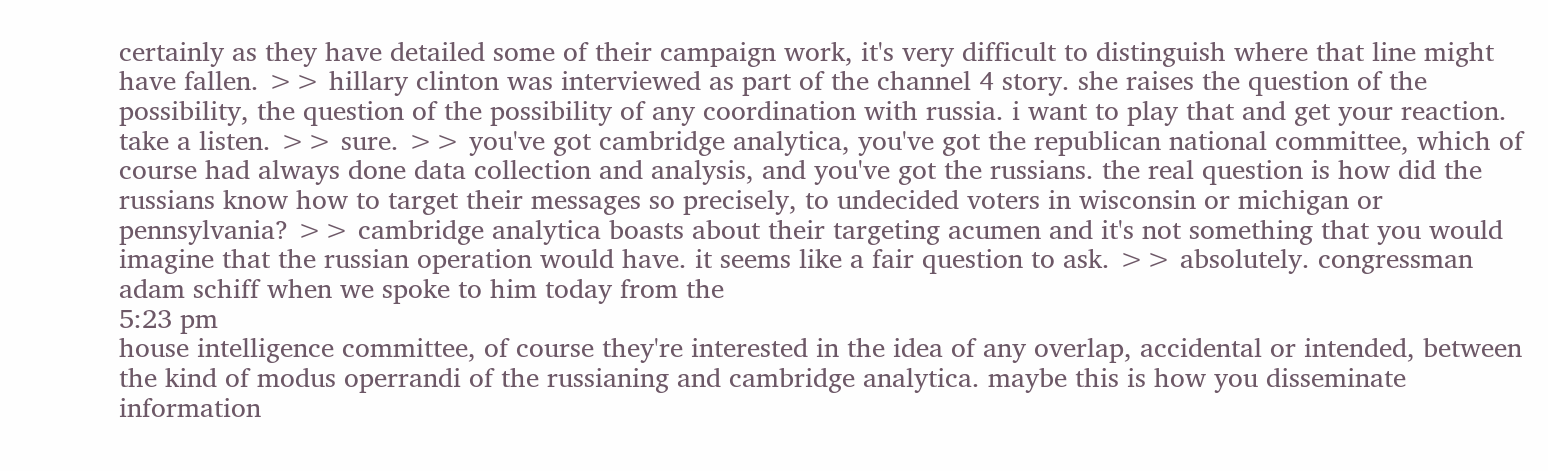certainly as they have detailed some of their campaign work, it's very difficult to distinguish where that line might have fallen. >> hillary clinton was interviewed as part of the channel 4 story. she raises the question of the possibility, the question of the possibility of any coordination with russia. i want to play that and get your reaction. take a listen. >> sure. >> you've got cambridge analytica, you've got the republican national committee, which of course had always done data collection and analysis, and you've got the russians. the real question is how did the russians know how to target their messages so precisely, to undecided voters in wisconsin or michigan or pennsylvania? >> cambridge analytica boasts about their targeting acumen and it's not something that you would imagine that the russian operation would have. it seems like a fair question to ask. >> absolutely. congressman adam schiff when we spoke to him today from the
5:23 pm
house intelligence committee, of course they're interested in the idea of any overlap, accidental or intended, between the kind of modus operrandi of the russianing and cambridge analytica. maybe this is how you disseminate information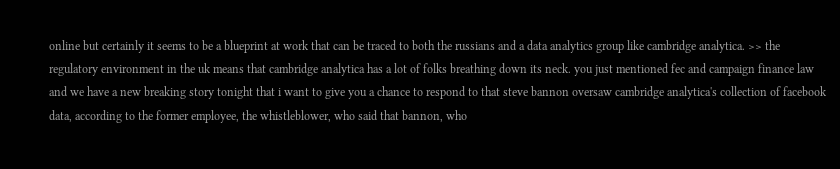online but certainly it seems to be a blueprint at work that can be traced to both the russians and a data analytics group like cambridge analytica. >> the regulatory environment in the uk means that cambridge analytica has a lot of folks breathing down its neck. you just mentioned fec and campaign finance law and we have a new breaking story tonight that i want to give you a chance to respond to that steve bannon oversaw cambridge analytica's collection of facebook data, according to the former employee, the whistleblower, who said that bannon, who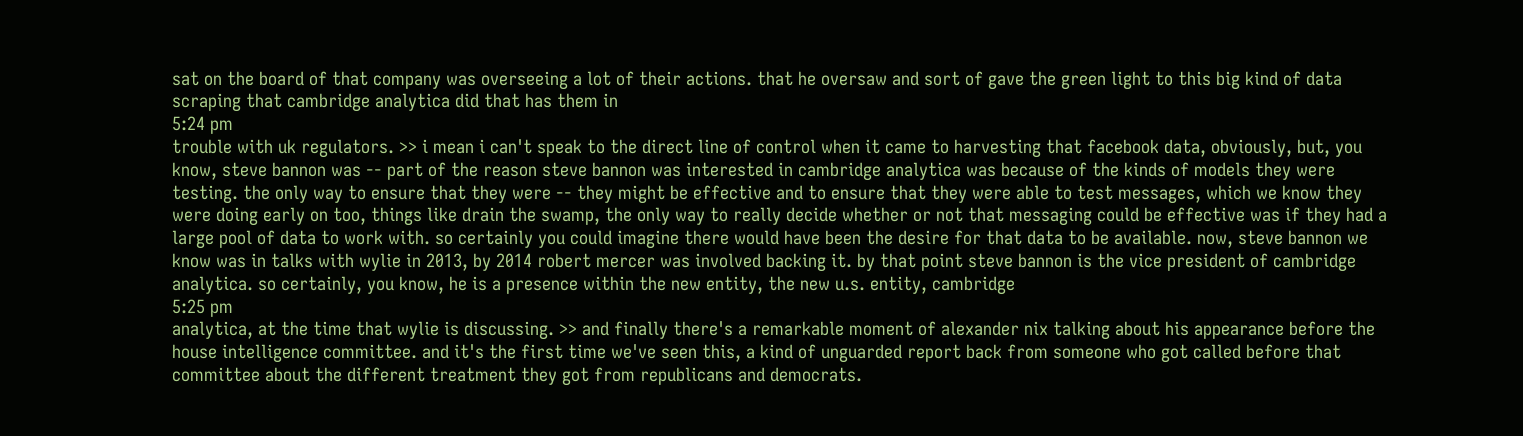sat on the board of that company was overseeing a lot of their actions. that he oversaw and sort of gave the green light to this big kind of data scraping that cambridge analytica did that has them in
5:24 pm
trouble with uk regulators. >> i mean i can't speak to the direct line of control when it came to harvesting that facebook data, obviously, but, you know, steve bannon was -- part of the reason steve bannon was interested in cambridge analytica was because of the kinds of models they were testing. the only way to ensure that they were -- they might be effective and to ensure that they were able to test messages, which we know they were doing early on too, things like drain the swamp, the only way to really decide whether or not that messaging could be effective was if they had a large pool of data to work with. so certainly you could imagine there would have been the desire for that data to be available. now, steve bannon we know was in talks with wylie in 2013, by 2014 robert mercer was involved backing it. by that point steve bannon is the vice president of cambridge analytica. so certainly, you know, he is a presence within the new entity, the new u.s. entity, cambridge
5:25 pm
analytica, at the time that wylie is discussing. >> and finally there's a remarkable moment of alexander nix talking about his appearance before the house intelligence committee. and it's the first time we've seen this, a kind of unguarded report back from someone who got called before that committee about the different treatment they got from republicans and democrats.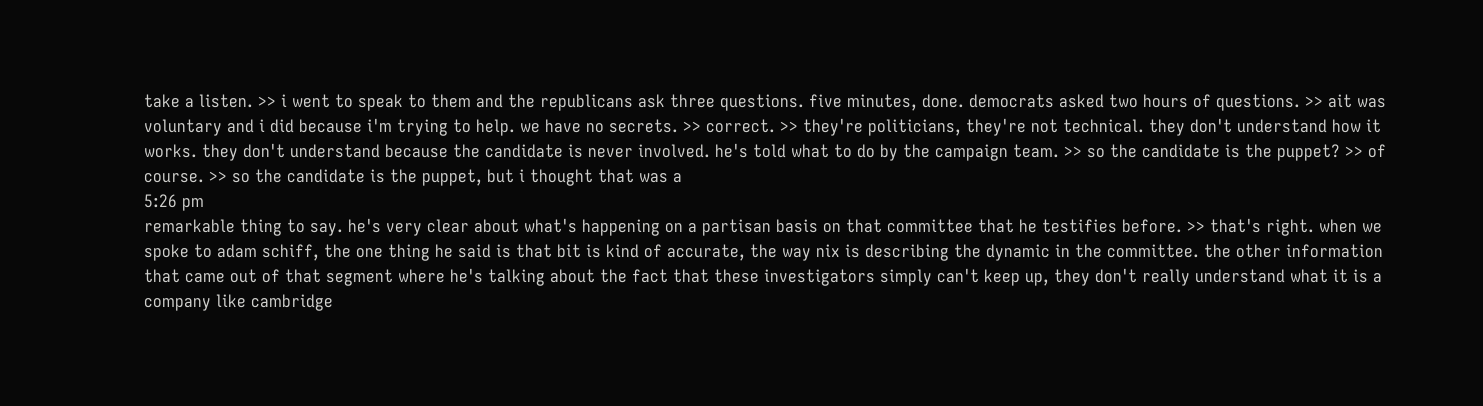take a listen. >> i went to speak to them and the republicans ask three questions. five minutes, done. democrats asked two hours of questions. >> ait was voluntary and i did because i'm trying to help. we have no secrets. >> correct. >> they're politicians, they're not technical. they don't understand how it works. they don't understand because the candidate is never involved. he's told what to do by the campaign team. >> so the candidate is the puppet? >> of course. >> so the candidate is the puppet, but i thought that was a
5:26 pm
remarkable thing to say. he's very clear about what's happening on a partisan basis on that committee that he testifies before. >> that's right. when we spoke to adam schiff, the one thing he said is that bit is kind of accurate, the way nix is describing the dynamic in the committee. the other information that came out of that segment where he's talking about the fact that these investigators simply can't keep up, they don't really understand what it is a company like cambridge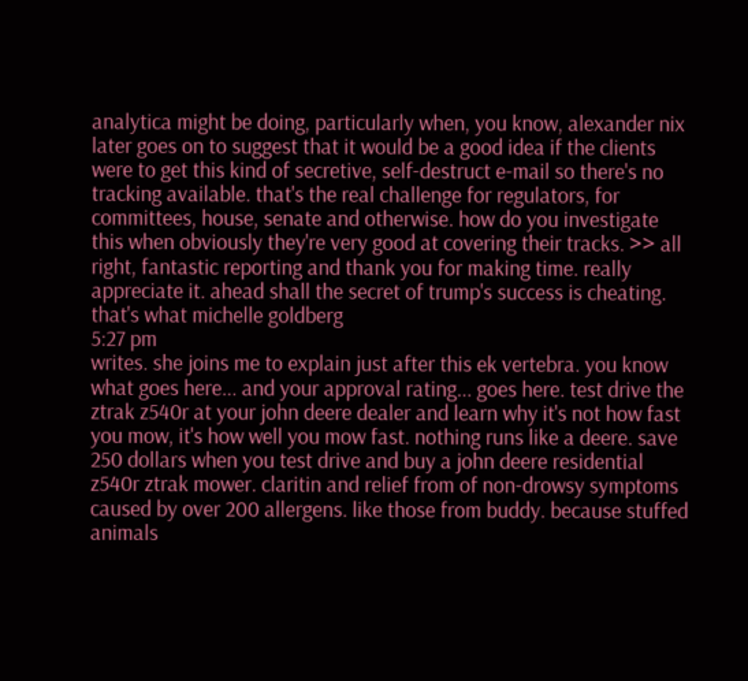analytica might be doing, particularly when, you know, alexander nix later goes on to suggest that it would be a good idea if the clients were to get this kind of secretive, self-destruct e-mail so there's no tracking available. that's the real challenge for regulators, for committees, house, senate and otherwise. how do you investigate this when obviously they're very good at covering their tracks. >> all right, fantastic reporting and thank you for making time. really appreciate it. ahead shall the secret of trump's success is cheating. that's what michelle goldberg
5:27 pm
writes. she joins me to explain just after this ek vertebra. you know what goes here... and your approval rating... goes here. test drive the ztrak z540r at your john deere dealer and learn why it's not how fast you mow, it's how well you mow fast. nothing runs like a deere. save 250 dollars when you test drive and buy a john deere residential z540r ztrak mower. claritin and relief from of non-drowsy symptoms caused by over 200 allergens. like those from buddy. because stuffed animals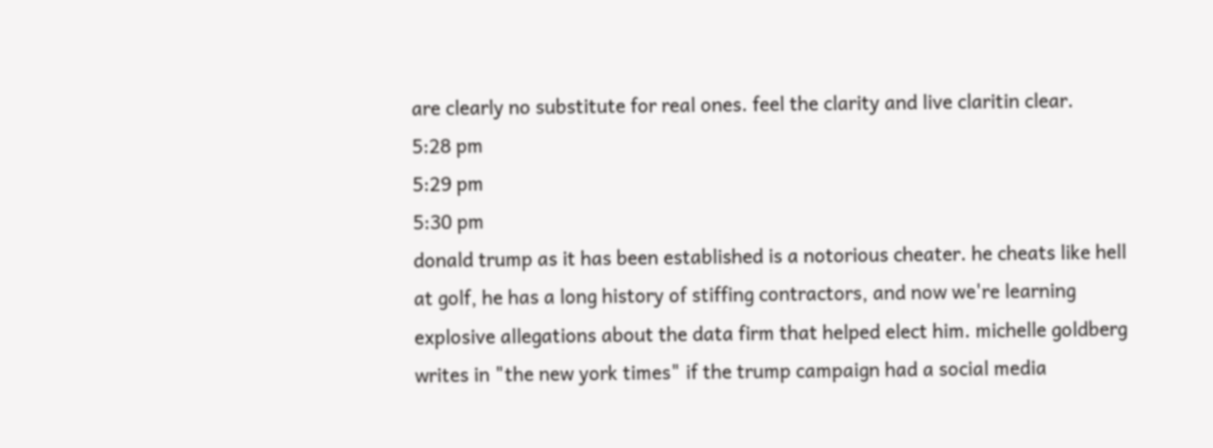are clearly no substitute for real ones. feel the clarity and live claritin clear.
5:28 pm
5:29 pm
5:30 pm
donald trump as it has been established is a notorious cheater. he cheats like hell at golf, he has a long history of stiffing contractors, and now we're learning explosive allegations about the data firm that helped elect him. michelle goldberg writes in "the new york times" if the trump campaign had a social media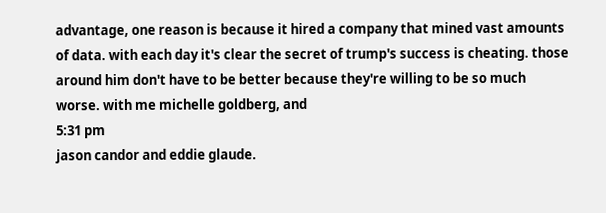advantage, one reason is because it hired a company that mined vast amounts of data. with each day it's clear the secret of trump's success is cheating. those around him don't have to be better because they're willing to be so much worse. with me michelle goldberg, and
5:31 pm
jason candor and eddie glaude.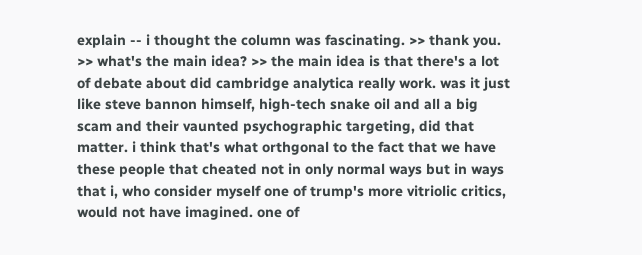explain -- i thought the column was fascinating. >> thank you. >> what's the main idea? >> the main idea is that there's a lot of debate about did cambridge analytica really work. was it just like steve bannon himself, high-tech snake oil and all a big scam and their vaunted psychographic targeting, did that matter. i think that's what orthgonal to the fact that we have these people that cheated not in only normal ways but in ways that i, who consider myself one of trump's more vitriolic critics, would not have imagined. one of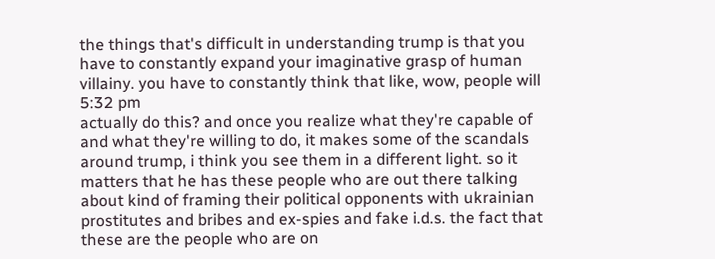the things that's difficult in understanding trump is that you have to constantly expand your imaginative grasp of human villainy. you have to constantly think that like, wow, people will
5:32 pm
actually do this? and once you realize what they're capable of and what they're willing to do, it makes some of the scandals around trump, i think you see them in a different light. so it matters that he has these people who are out there talking about kind of framing their political opponents with ukrainian prostitutes and bribes and ex-spies and fake i.d.s. the fact that these are the people who are on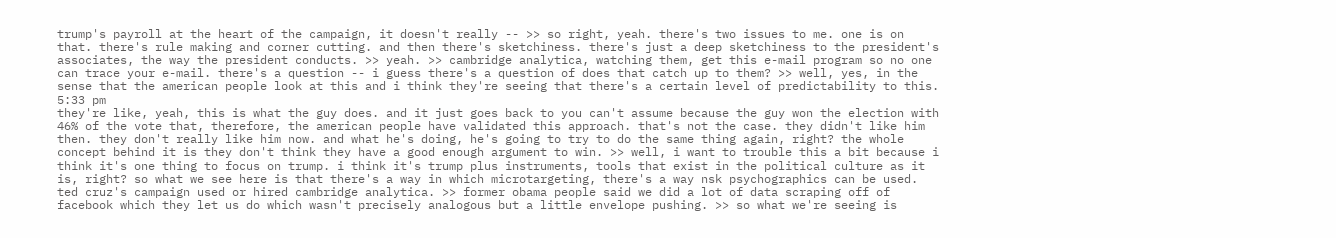trump's payroll at the heart of the campaign, it doesn't really -- >> so right, yeah. there's two issues to me. one is on that. there's rule making and corner cutting. and then there's sketchiness. there's just a deep sketchiness to the president's associates, the way the president conducts. >> yeah. >> cambridge analytica, watching them, get this e-mail program so no one can trace your e-mail. there's a question -- i guess there's a question of does that catch up to them? >> well, yes, in the sense that the american people look at this and i think they're seeing that there's a certain level of predictability to this.
5:33 pm
they're like, yeah, this is what the guy does. and it just goes back to you can't assume because the guy won the election with 46% of the vote that, therefore, the american people have validated this approach. that's not the case. they didn't like him then. they don't really like him now. and what he's doing, he's going to try to do the same thing again, right? the whole concept behind it is they don't think they have a good enough argument to win. >> well, i want to trouble this a bit because i think it's one thing to focus on trump. i think it's trump plus instruments, tools that exist in the political culture as it is, right? so what we see here is that there's a way in which microtargeting, there's a way nsk psychographics can be used. ted cruz's campaign used or hired cambridge analytica. >> former obama people said we did a lot of data scraping off of facebook which they let us do which wasn't precisely analogous but a little envelope pushing. >> so what we're seeing is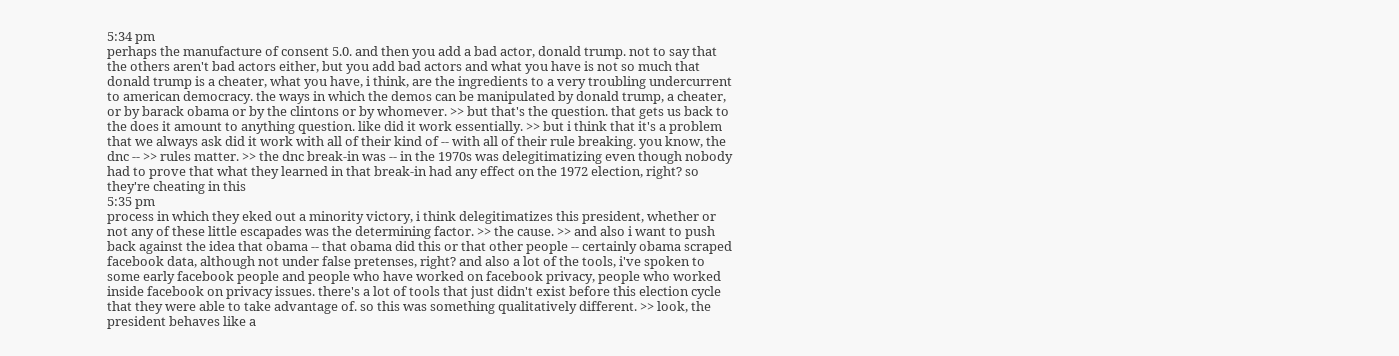5:34 pm
perhaps the manufacture of consent 5.0. and then you add a bad actor, donald trump. not to say that the others aren't bad actors either, but you add bad actors and what you have is not so much that donald trump is a cheater, what you have, i think, are the ingredients to a very troubling undercurrent to american democracy. the ways in which the demos can be manipulated by donald trump, a cheater, or by barack obama or by the clintons or by whomever. >> but that's the question. that gets us back to the does it amount to anything question. like did it work essentially. >> but i think that it's a problem that we always ask did it work with all of their kind of -- with all of their rule breaking. you know, the dnc -- >> rules matter. >> the dnc break-in was -- in the 1970s was delegitimatizing even though nobody had to prove that what they learned in that break-in had any effect on the 1972 election, right? so they're cheating in this
5:35 pm
process in which they eked out a minority victory, i think delegitimatizes this president, whether or not any of these little escapades was the determining factor. >> the cause. >> and also i want to push back against the idea that obama -- that obama did this or that other people -- certainly obama scraped facebook data, although not under false pretenses, right? and also a lot of the tools, i've spoken to some early facebook people and people who have worked on facebook privacy, people who worked inside facebook on privacy issues. there's a lot of tools that just didn't exist before this election cycle that they were able to take advantage of. so this was something qualitatively different. >> look, the president behaves like a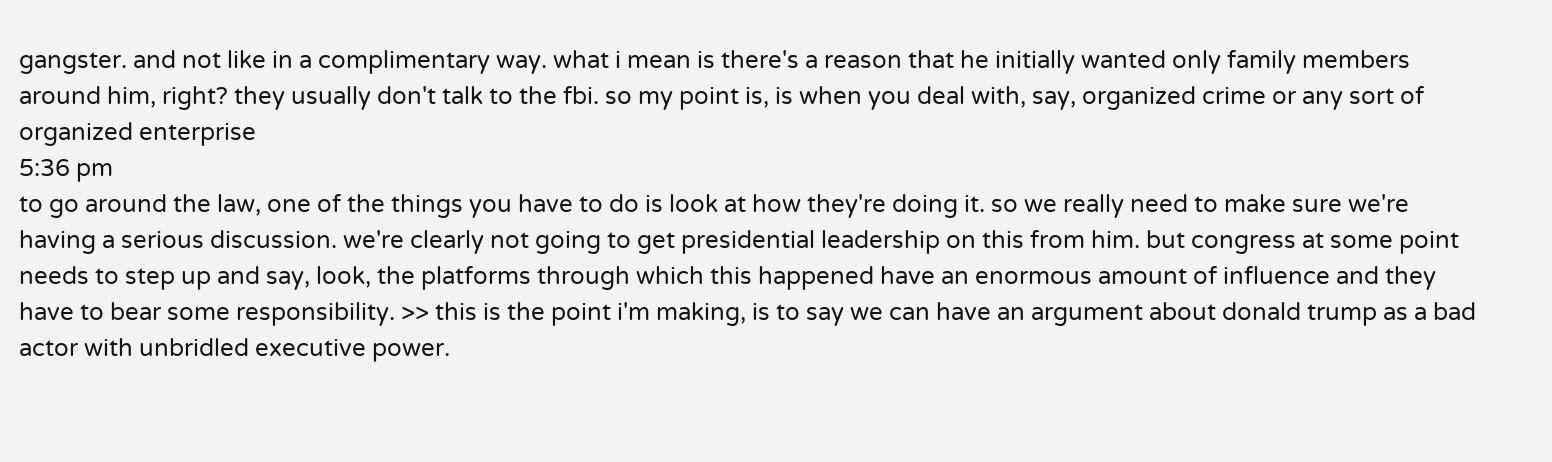gangster. and not like in a complimentary way. what i mean is there's a reason that he initially wanted only family members around him, right? they usually don't talk to the fbi. so my point is, is when you deal with, say, organized crime or any sort of organized enterprise
5:36 pm
to go around the law, one of the things you have to do is look at how they're doing it. so we really need to make sure we're having a serious discussion. we're clearly not going to get presidential leadership on this from him. but congress at some point needs to step up and say, look, the platforms through which this happened have an enormous amount of influence and they have to bear some responsibility. >> this is the point i'm making, is to say we can have an argument about donald trump as a bad actor with unbridled executive power.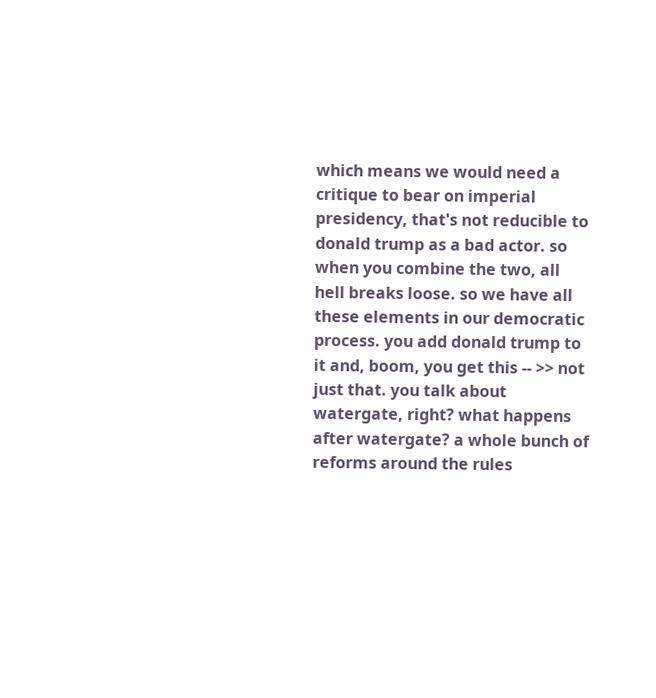which means we would need a critique to bear on imperial presidency, that's not reducible to donald trump as a bad actor. so when you combine the two, all hell breaks loose. so we have all these elements in our democratic process. you add donald trump to it and, boom, you get this -- >> not just that. you talk about watergate, right? what happens after watergate? a whole bunch of reforms around the rules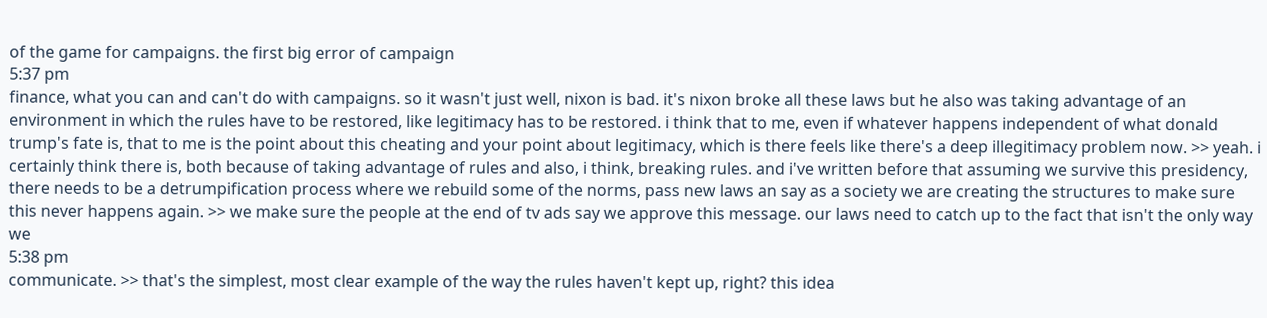of the game for campaigns. the first big error of campaign
5:37 pm
finance, what you can and can't do with campaigns. so it wasn't just well, nixon is bad. it's nixon broke all these laws but he also was taking advantage of an environment in which the rules have to be restored, like legitimacy has to be restored. i think that to me, even if whatever happens independent of what donald trump's fate is, that to me is the point about this cheating and your point about legitimacy, which is there feels like there's a deep illegitimacy problem now. >> yeah. i certainly think there is, both because of taking advantage of rules and also, i think, breaking rules. and i've written before that assuming we survive this presidency, there needs to be a detrumpification process where we rebuild some of the norms, pass new laws an say as a society we are creating the structures to make sure this never happens again. >> we make sure the people at the end of tv ads say we approve this message. our laws need to catch up to the fact that isn't the only way we
5:38 pm
communicate. >> that's the simplest, most clear example of the way the rules haven't kept up, right? this idea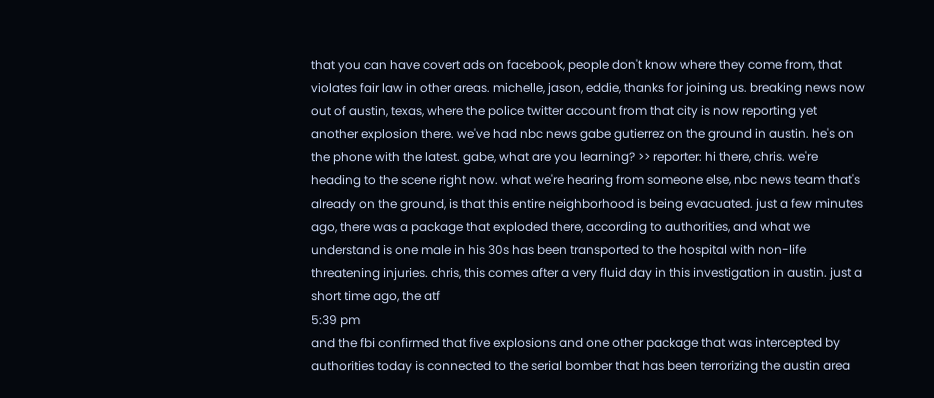that you can have covert ads on facebook, people don't know where they come from, that violates fair law in other areas. michelle, jason, eddie, thanks for joining us. breaking news now out of austin, texas, where the police twitter account from that city is now reporting yet another explosion there. we've had nbc news gabe gutierrez on the ground in austin. he's on the phone with the latest. gabe, what are you learning? >> reporter: hi there, chris. we're heading to the scene right now. what we're hearing from someone else, nbc news team that's already on the ground, is that this entire neighborhood is being evacuated. just a few minutes ago, there was a package that exploded there, according to authorities, and what we understand is one male in his 30s has been transported to the hospital with non-life threatening injuries. chris, this comes after a very fluid day in this investigation in austin. just a short time ago, the atf
5:39 pm
and the fbi confirmed that five explosions and one other package that was intercepted by authorities today is connected to the serial bomber that has been terrorizing the austin area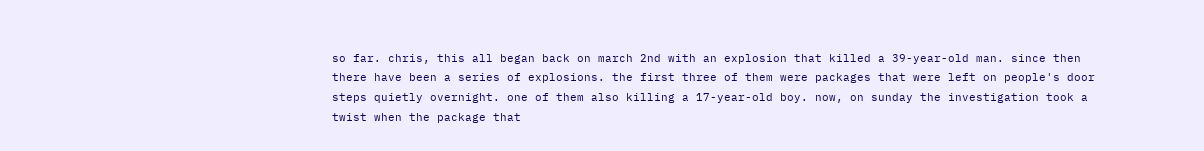so far. chris, this all began back on march 2nd with an explosion that killed a 39-year-old man. since then there have been a series of explosions. the first three of them were packages that were left on people's door steps quietly overnight. one of them also killing a 17-year-old boy. now, on sunday the investigation took a twist when the package that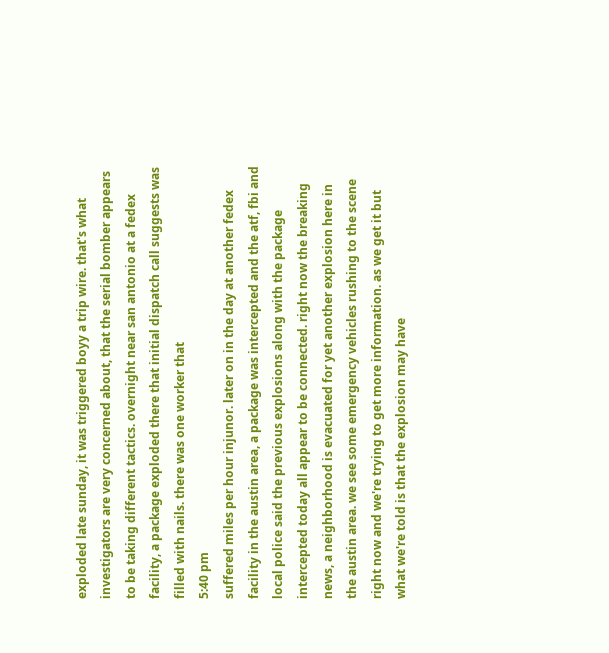exploded late sunday, it was triggered boyy a trip wire. that's what investigators are very concerned about, that the serial bomber appears to be taking different tactics. overnight near san antonio at a fedex facility, a package exploded there that initial dispatch call suggests was filled with nails. there was one worker that
5:40 pm
suffered miles per hour injunor. later on in the day at another fedex facility in the austin area, a package was intercepted and the atf, fbi and local police said the previous explosions along with the package intercepted today all appear to be connected. right now the breaking news, a neighborhood is evacuated for yet another explosion here in the austin area. we see some emergency vehicles rushing to the scene right now and we're trying to get more information. as we get it but what we're told is that the explosion may have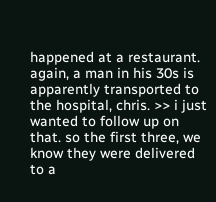happened at a restaurant. again, a man in his 30s is apparently transported to the hospital, chris. >> i just wanted to follow up on that. so the first three, we know they were delivered to a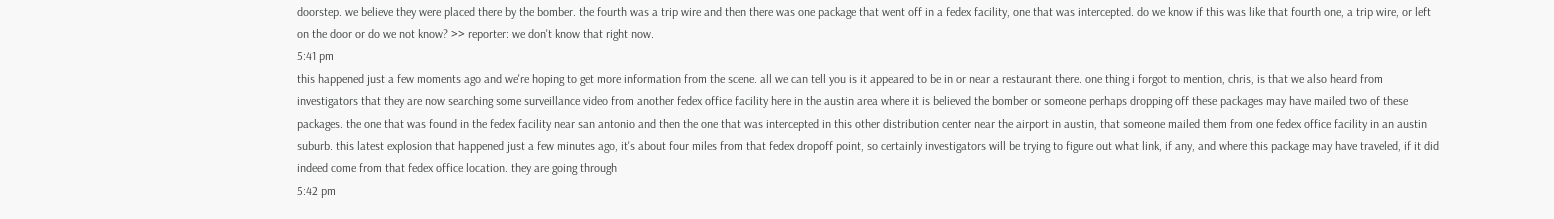doorstep. we believe they were placed there by the bomber. the fourth was a trip wire and then there was one package that went off in a fedex facility, one that was intercepted. do we know if this was like that fourth one, a trip wire, or left on the door or do we not know? >> reporter: we don't know that right now.
5:41 pm
this happened just a few moments ago and we're hoping to get more information from the scene. all we can tell you is it appeared to be in or near a restaurant there. one thing i forgot to mention, chris, is that we also heard from investigators that they are now searching some surveillance video from another fedex office facility here in the austin area where it is believed the bomber or someone perhaps dropping off these packages may have mailed two of these packages. the one that was found in the fedex facility near san antonio and then the one that was intercepted in this other distribution center near the airport in austin, that someone mailed them from one fedex office facility in an austin suburb. this latest explosion that happened just a few minutes ago, it's about four miles from that fedex dropoff point, so certainly investigators will be trying to figure out what link, if any, and where this package may have traveled, if it did indeed come from that fedex office location. they are going through
5:42 pm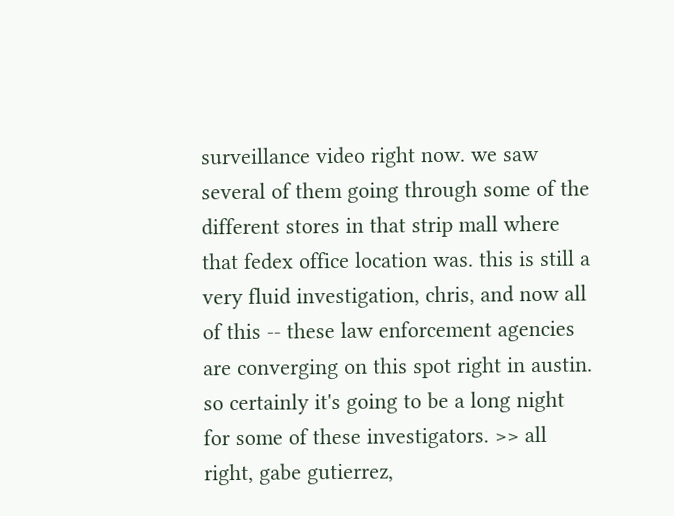surveillance video right now. we saw several of them going through some of the different stores in that strip mall where that fedex office location was. this is still a very fluid investigation, chris, and now all of this -- these law enforcement agencies are converging on this spot right in austin. so certainly it's going to be a long night for some of these investigators. >> all right, gabe gutierrez,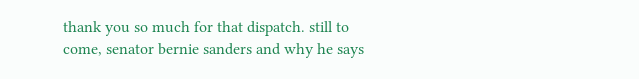thank you so much for that dispatch. still to come, senator bernie sanders and why he says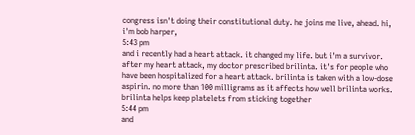congress isn't doing their constitutional duty. he joins me live, ahead. hi, i'm bob harper,
5:43 pm
and i recently had a heart attack. it changed my life. but i'm a survivor. after my heart attack, my doctor prescribed brilinta. it's for people who have been hospitalized for a heart attack. brilinta is taken with a low-dose aspirin. no more than 100 milligrams as it affects how well brilinta works. brilinta helps keep platelets from sticking together
5:44 pm
and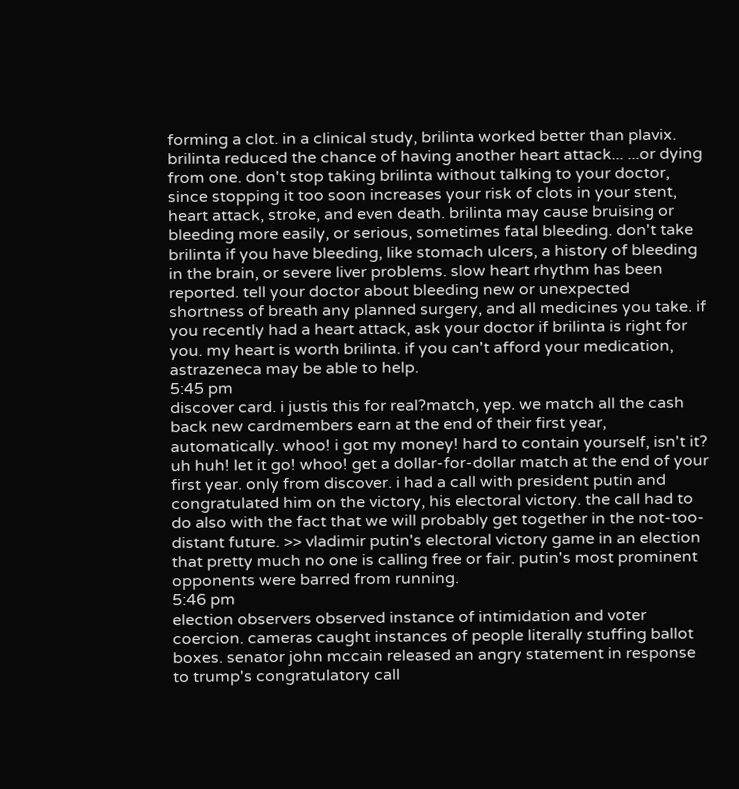forming a clot. in a clinical study, brilinta worked better than plavix. brilinta reduced the chance of having another heart attack... ...or dying from one. don't stop taking brilinta without talking to your doctor, since stopping it too soon increases your risk of clots in your stent, heart attack, stroke, and even death. brilinta may cause bruising or bleeding more easily, or serious, sometimes fatal bleeding. don't take brilinta if you have bleeding, like stomach ulcers, a history of bleeding in the brain, or severe liver problems. slow heart rhythm has been reported. tell your doctor about bleeding new or unexpected shortness of breath any planned surgery, and all medicines you take. if you recently had a heart attack, ask your doctor if brilinta is right for you. my heart is worth brilinta. if you can't afford your medication, astrazeneca may be able to help.
5:45 pm
discover card. i justis this for real?match, yep. we match all the cash back new cardmembers earn at the end of their first year, automatically. whoo! i got my money! hard to contain yourself, isn't it? uh huh! let it go! whoo! get a dollar-for-dollar match at the end of your first year. only from discover. i had a call with president putin and congratulated him on the victory, his electoral victory. the call had to do also with the fact that we will probably get together in the not-too-distant future. >> vladimir putin's electoral victory game in an election that pretty much no one is calling free or fair. putin's most prominent opponents were barred from running.
5:46 pm
election observers observed instance of intimidation and voter coercion. cameras caught instances of people literally stuffing ballot boxes. senator john mccain released an angry statement in response to trump's congratulatory call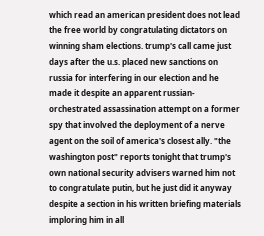which read an american president does not lead the free world by congratulating dictators on winning sham elections. trump's call came just days after the u.s. placed new sanctions on russia for interfering in our election and he made it despite an apparent russian-orchestrated assassination attempt on a former spy that involved the deployment of a nerve agent on the soil of america's closest ally. "the washington post" reports tonight that trump's own national security advisers warned him not to congratulate putin, but he just did it anyway despite a section in his written briefing materials imploring him in all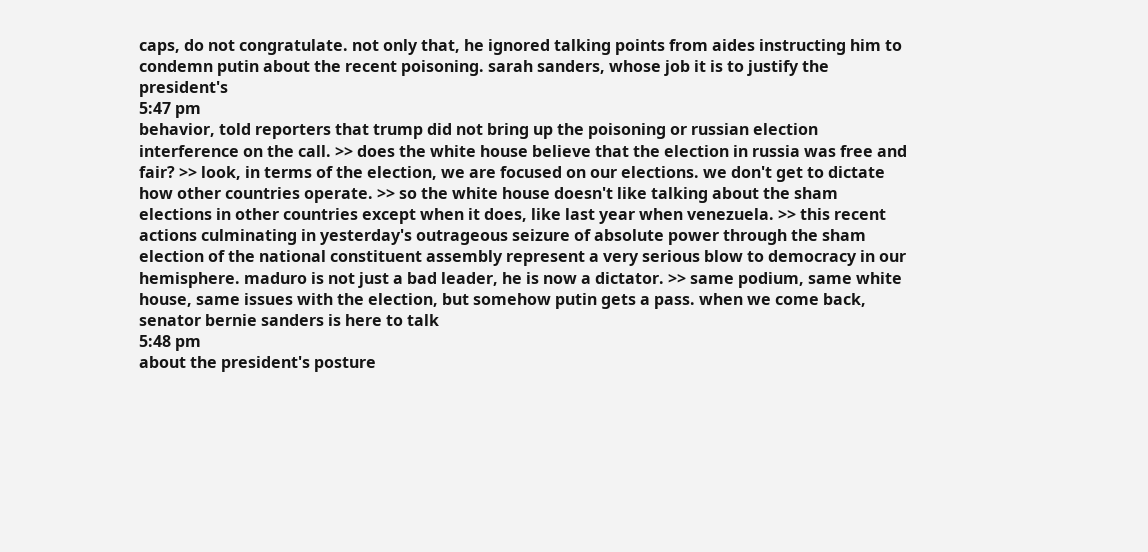caps, do not congratulate. not only that, he ignored talking points from aides instructing him to condemn putin about the recent poisoning. sarah sanders, whose job it is to justify the president's
5:47 pm
behavior, told reporters that trump did not bring up the poisoning or russian election interference on the call. >> does the white house believe that the election in russia was free and fair? >> look, in terms of the election, we are focused on our elections. we don't get to dictate how other countries operate. >> so the white house doesn't like talking about the sham elections in other countries except when it does, like last year when venezuela. >> this recent actions culminating in yesterday's outrageous seizure of absolute power through the sham election of the national constituent assembly represent a very serious blow to democracy in our hemisphere. maduro is not just a bad leader, he is now a dictator. >> same podium, same white house, same issues with the election, but somehow putin gets a pass. when we come back, senator bernie sanders is here to talk
5:48 pm
about the president's posture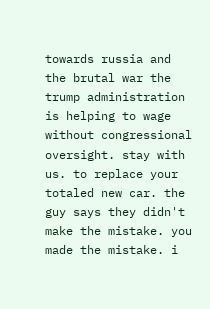towards russia and the brutal war the trump administration is helping to wage without congressional oversight. stay with us. to replace your totaled new car. the guy says they didn't make the mistake. you made the mistake. i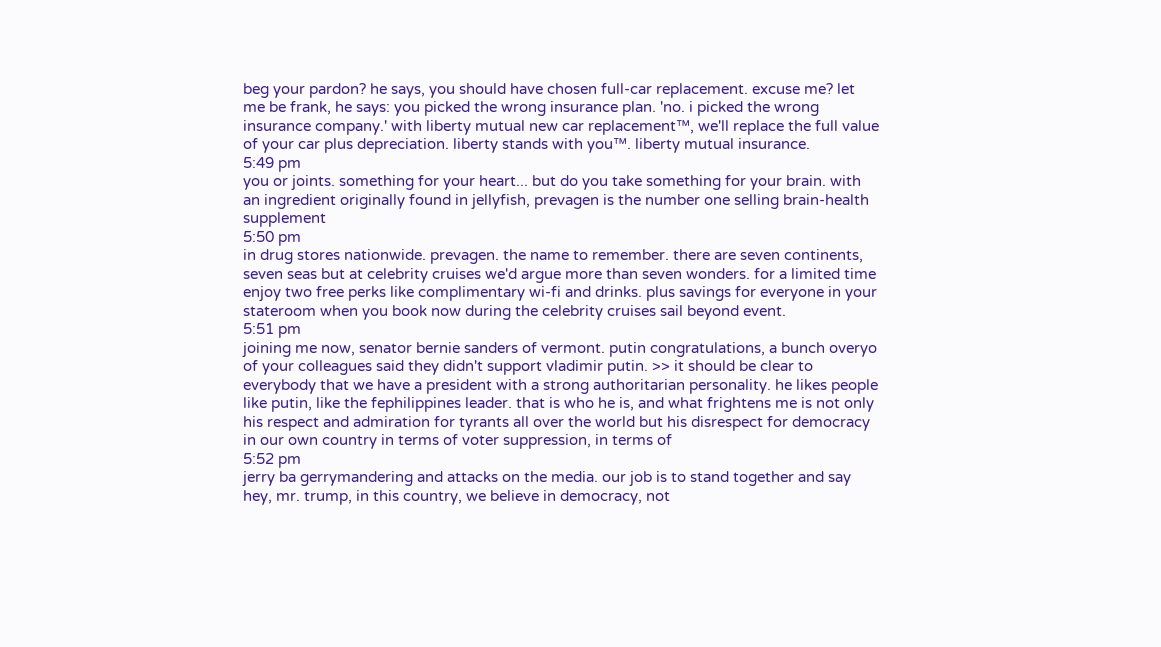beg your pardon? he says, you should have chosen full-car replacement. excuse me? let me be frank, he says: you picked the wrong insurance plan. 'no. i picked the wrong insurance company.' with liberty mutual new car replacement™, we'll replace the full value of your car plus depreciation. liberty stands with you™. liberty mutual insurance.
5:49 pm
you or joints. something for your heart... but do you take something for your brain. with an ingredient originally found in jellyfish, prevagen is the number one selling brain-health supplement
5:50 pm
in drug stores nationwide. prevagen. the name to remember. there are seven continents, seven seas but at celebrity cruises we'd argue more than seven wonders. for a limited time enjoy two free perks like complimentary wi-fi and drinks. plus savings for everyone in your stateroom when you book now during the celebrity cruises sail beyond event.
5:51 pm
joining me now, senator bernie sanders of vermont. putin congratulations, a bunch overyo of your colleagues said they didn't support vladimir putin. >> it should be clear to everybody that we have a president with a strong authoritarian personality. he likes people like putin, like the fephilippines leader. that is who he is, and what frightens me is not only his respect and admiration for tyrants all over the world but his disrespect for democracy in our own country in terms of voter suppression, in terms of
5:52 pm
jerry ba gerrymandering and attacks on the media. our job is to stand together and say hey, mr. trump, in this country, we believe in democracy, not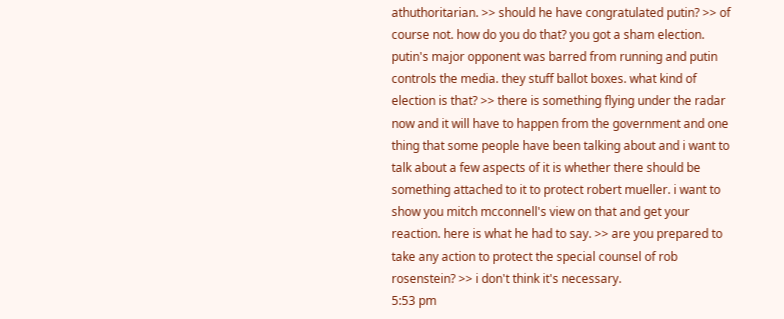athuthoritarian. >> should he have congratulated putin? >> of course not. how do you do that? you got a sham election. putin's major opponent was barred from running and putin controls the media. they stuff ballot boxes. what kind of election is that? >> there is something flying under the radar now and it will have to happen from the government and one thing that some people have been talking about and i want to talk about a few aspects of it is whether there should be something attached to it to protect robert mueller. i want to show you mitch mcconnell's view on that and get your reaction. here is what he had to say. >> are you prepared to take any action to protect the special counsel of rob rosenstein? >> i don't think it's necessary.
5:53 pm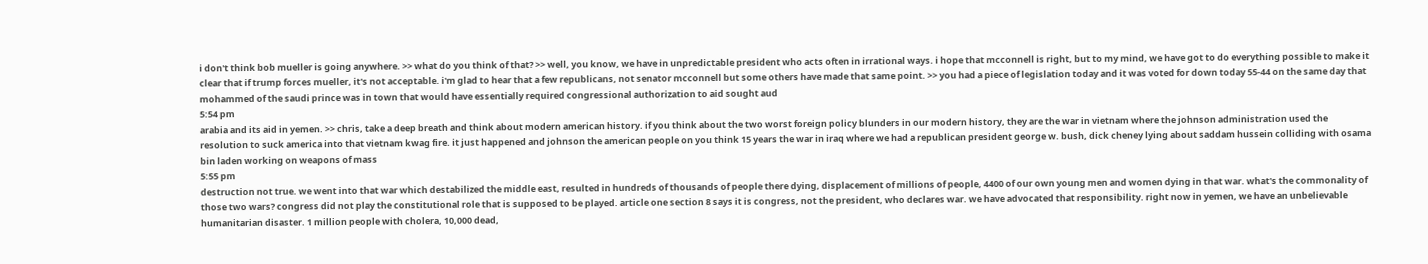i don't think bob mueller is going anywhere. >> what do you think of that? >> well, you know, we have in unpredictable president who acts often in irrational ways. i hope that mcconnell is right, but to my mind, we have got to do everything possible to make it clear that if trump forces mueller, it's not acceptable. i'm glad to hear that a few republicans, not senator mcconnell but some others have made that same point. >> you had a piece of legislation today and it was voted for down today 55-44 on the same day that mohammed of the saudi prince was in town that would have essentially required congressional authorization to aid sought aud
5:54 pm
arabia and its aid in yemen. >> chris, take a deep breath and think about modern american history. if you think about the two worst foreign policy blunders in our modern history, they are the war in vietnam where the johnson administration used the resolution to suck america into that vietnam kwag fire. it just happened and johnson the american people on you think 15 years the war in iraq where we had a republican president george w. bush, dick cheney lying about saddam hussein colliding with osama bin laden working on weapons of mass
5:55 pm
destruction not true. we went into that war which destabilized the middle east, resulted in hundreds of thousands of people there dying, displacement of millions of people, 4400 of our own young men and women dying in that war. what's the commonality of those two wars? congress did not play the constitutional role that is supposed to be played. article one section 8 says it is congress, not the president, who declares war. we have advocated that responsibility. right now in yemen, we have an unbelievable humanitarian disaster. 1 million people with cholera, 10,000 dead,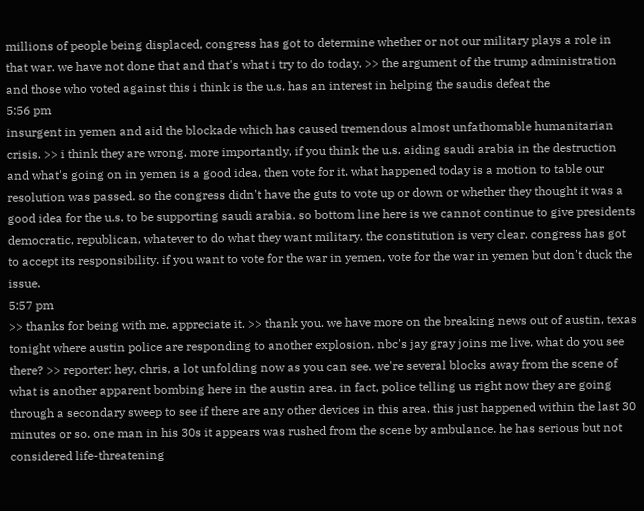millions of people being displaced, congress has got to determine whether or not our military plays a role in that war. we have not done that and that's what i try to do today. >> the argument of the trump administration and those who voted against this i think is the u.s. has an interest in helping the saudis defeat the
5:56 pm
insurgent in yemen and aid the blockade which has caused tremendous almost unfathomable humanitarian crisis. >> i think they are wrong. more importantly, if you think the u.s. aiding saudi arabia in the destruction and what's going on in yemen is a good idea, then vote for it. what happened today is a motion to table our resolution was passed. so the congress didn't have the guts to vote up or down or whether they thought it was a good idea for the u.s. to be supporting saudi arabia. so bottom line here is we cannot continue to give presidents democratic, republican, whatever to do what they want military. the constitution is very clear. congress has got to accept its responsibility. if you want to vote for the war in yemen, vote for the war in yemen but don't duck the issue.
5:57 pm
>> thanks for being with me. appreciate it. >> thank you. we have more on the breaking news out of austin, texas tonight where austin police are responding to another explosion. nbc's jay gray joins me live. what do you see there? >> reporter: hey, chris, a lot unfolding now as you can see. we're several blocks away from the scene of what is another apparent bombing here in the austin area. in fact, police telling us right now they are going through a secondary sweep to see if there are any other devices in this area. this just happened within the last 30 minutes or so. one man in his 30s it appears was rushed from the scene by ambulance. he has serious but not considered life-threatening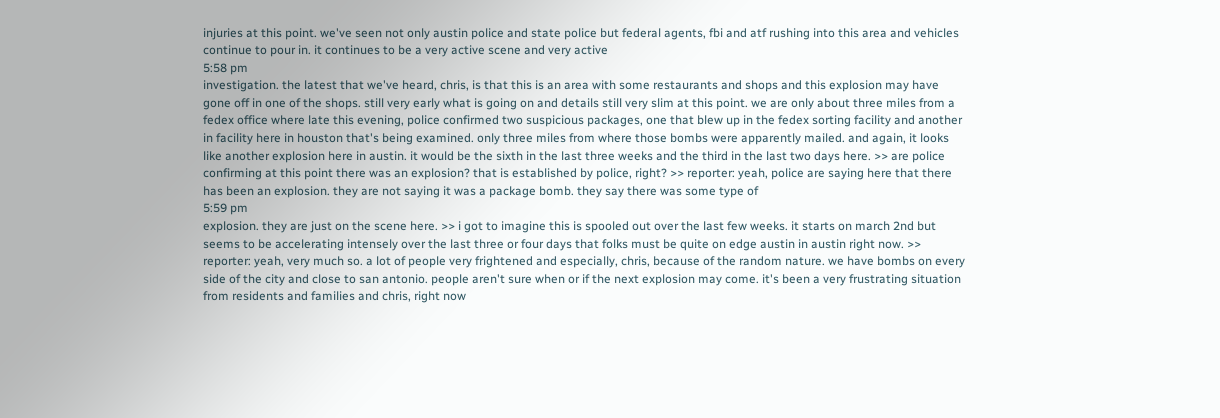injuries at this point. we've seen not only austin police and state police but federal agents, fbi and atf rushing into this area and vehicles continue to pour in. it continues to be a very active scene and very active
5:58 pm
investigation. the latest that we've heard, chris, is that this is an area with some restaurants and shops and this explosion may have gone off in one of the shops. still very early what is going on and details still very slim at this point. we are only about three miles from a fedex office where late this evening, police confirmed two suspicious packages, one that blew up in the fedex sorting facility and another in facility here in houston that's being examined. only three miles from where those bombs were apparently mailed. and again, it looks like another explosion here in austin. it would be the sixth in the last three weeks and the third in the last two days here. >> are police confirming at this point there was an explosion? that is established by police, right? >> reporter: yeah, police are saying here that there has been an explosion. they are not saying it was a package bomb. they say there was some type of
5:59 pm
explosion. they are just on the scene here. >> i got to imagine this is spooled out over the last few weeks. it starts on march 2nd but seems to be accelerating intensely over the last three or four days that folks must be quite on edge austin in austin right now. >> reporter: yeah, very much so. a lot of people very frightened and especially, chris, because of the random nature. we have bombs on every side of the city and close to san antonio. people aren't sure when or if the next explosion may come. it's been a very frustrating situation from residents and families and chris, right now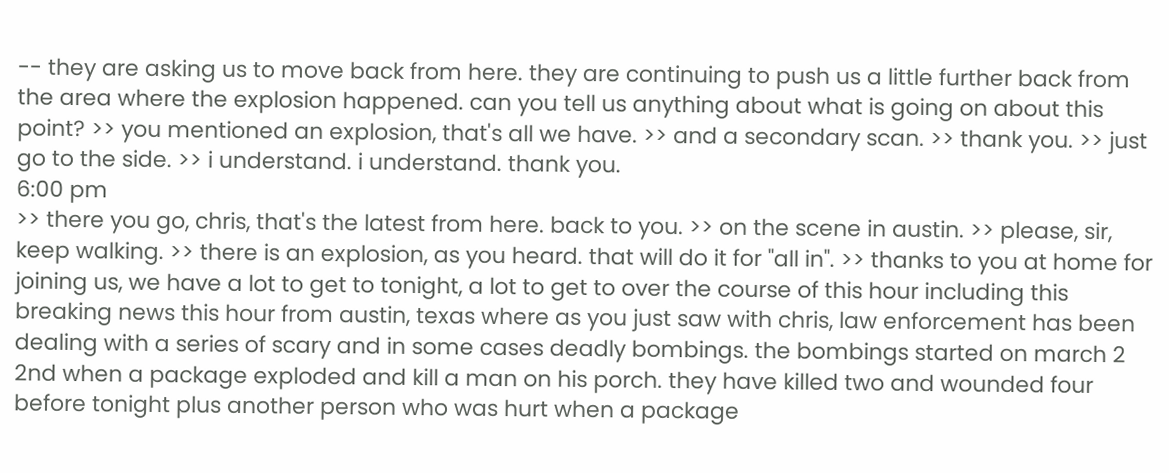-- they are asking us to move back from here. they are continuing to push us a little further back from the area where the explosion happened. can you tell us anything about what is going on about this point? >> you mentioned an explosion, that's all we have. >> and a secondary scan. >> thank you. >> just go to the side. >> i understand. i understand. thank you.
6:00 pm
>> there you go, chris, that's the latest from here. back to you. >> on the scene in austin. >> please, sir, keep walking. >> there is an explosion, as you heard. that will do it for "all in". >> thanks to you at home for joining us, we have a lot to get to tonight, a lot to get to over the course of this hour including this breaking news this hour from austin, texas where as you just saw with chris, law enforcement has been dealing with a series of scary and in some cases deadly bombings. the bombings started on march 2 2nd when a package exploded and kill a man on his porch. they have killed two and wounded four before tonight plus another person who was hurt when a package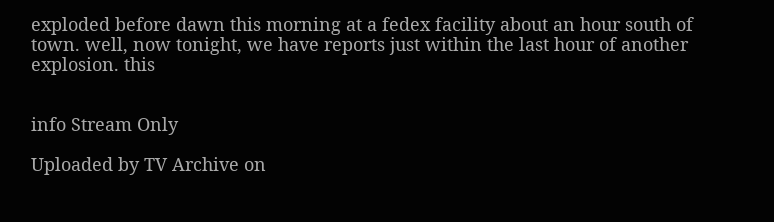exploded before dawn this morning at a fedex facility about an hour south of town. well, now tonight, we have reports just within the last hour of another explosion. this


info Stream Only

Uploaded by TV Archive on